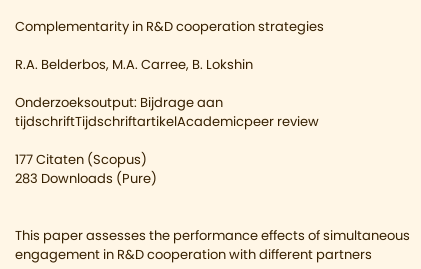Complementarity in R&D cooperation strategies

R.A. Belderbos, M.A. Carree, B. Lokshin

Onderzoeksoutput: Bijdrage aan tijdschriftTijdschriftartikelAcademicpeer review

177 Citaten (Scopus)
283 Downloads (Pure)


This paper assesses the performance effects of simultaneous engagement in R&D cooperation with different partners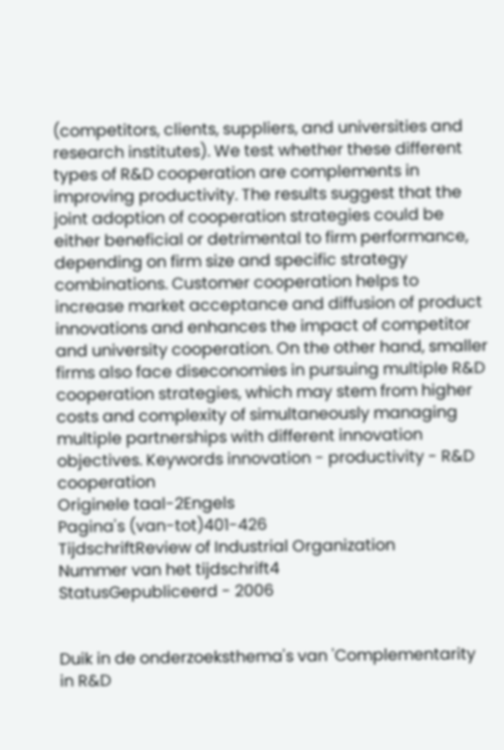(competitors, clients, suppliers, and universities and research institutes). We test whether these different types of R&D cooperation are complements in improving productivity. The results suggest that the joint adoption of cooperation strategies could be either beneficial or detrimental to firm performance, depending on firm size and specific strategy combinations. Customer cooperation helps to increase market acceptance and diffusion of product innovations and enhances the impact of competitor and university cooperation. On the other hand, smaller firms also face diseconomies in pursuing multiple R&D cooperation strategies, which may stem from higher costs and complexity of simultaneously managing multiple partnerships with different innovation objectives. Keywords innovation - productivity - R&D cooperation
Originele taal-2Engels
Pagina's (van-tot)401-426
TijdschriftReview of Industrial Organization
Nummer van het tijdschrift4
StatusGepubliceerd - 2006


Duik in de onderzoeksthema's van 'Complementarity in R&D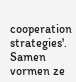cooperation strategies'. Samen vormen ze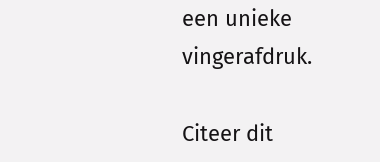een unieke vingerafdruk.

Citeer dit